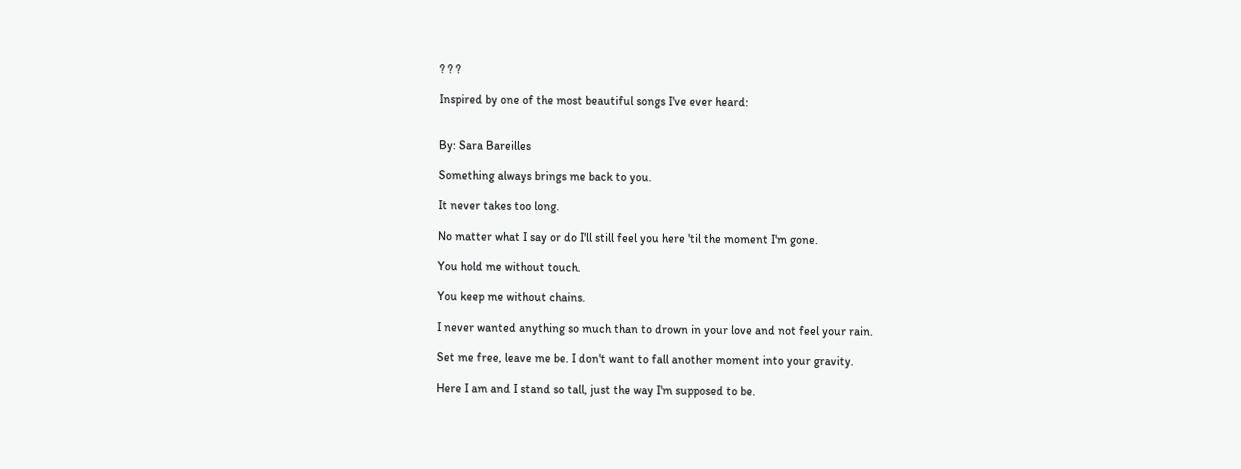? ? ?

Inspired by one of the most beautiful songs I've ever heard:


By: Sara Bareilles

Something always brings me back to you.

It never takes too long.

No matter what I say or do I'll still feel you here 'til the moment I'm gone.

You hold me without touch.

You keep me without chains.

I never wanted anything so much than to drown in your love and not feel your rain.

Set me free, leave me be. I don't want to fall another moment into your gravity.

Here I am and I stand so tall, just the way I'm supposed to be.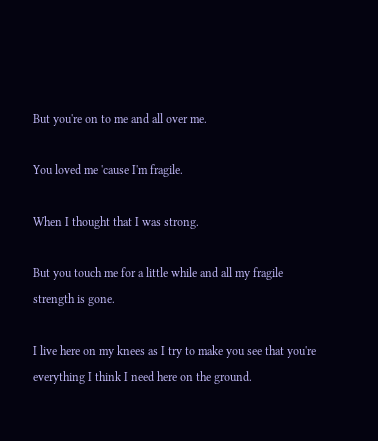But you're on to me and all over me.

You loved me 'cause I'm fragile.

When I thought that I was strong.

But you touch me for a little while and all my fragile strength is gone.

I live here on my knees as I try to make you see that you're everything I think I need here on the ground.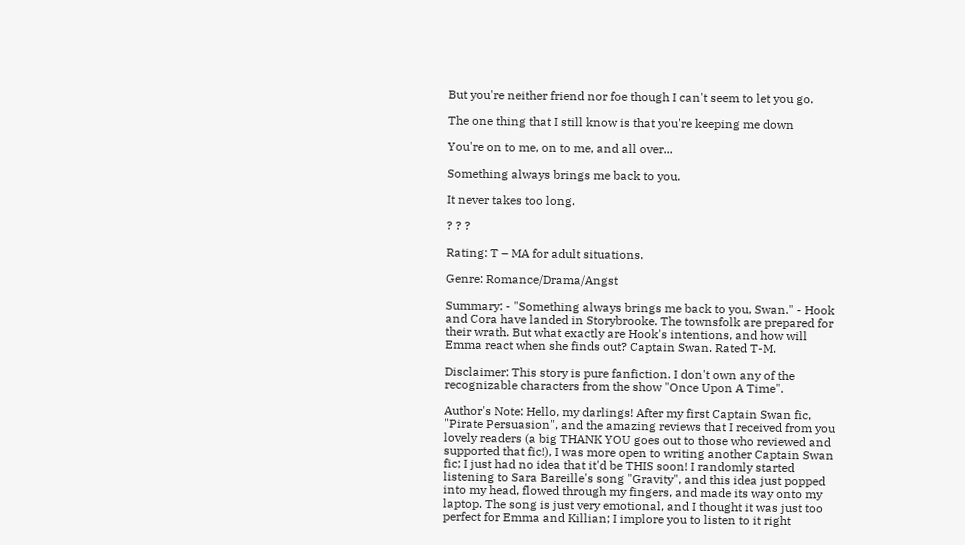But you're neither friend nor foe though I can't seem to let you go.

The one thing that I still know is that you're keeping me down

You're on to me, on to me, and all over...

Something always brings me back to you.

It never takes too long.

? ? ?

Rating: T – MA for adult situations.

Genre: Romance/Drama/Angst

Summary: - "Something always brings me back to you, Swan." - Hook and Cora have landed in Storybrooke. The townsfolk are prepared for their wrath. But what exactly are Hook's intentions, and how will Emma react when she finds out? Captain Swan. Rated T-M.

Disclaimer: This story is pure fanfiction. I don't own any of the recognizable characters from the show "Once Upon A Time".

Author's Note: Hello, my darlings! After my first Captain Swan fic, "Pirate Persuasion", and the amazing reviews that I received from you lovely readers (a big THANK YOU goes out to those who reviewed and supported that fic!), I was more open to writing another Captain Swan fic; I just had no idea that it'd be THIS soon! I randomly started listening to Sara Bareille's song "Gravity", and this idea just popped into my head, flowed through my fingers, and made its way onto my laptop. The song is just very emotional, and I thought it was just too perfect for Emma and Killian; I implore you to listen to it right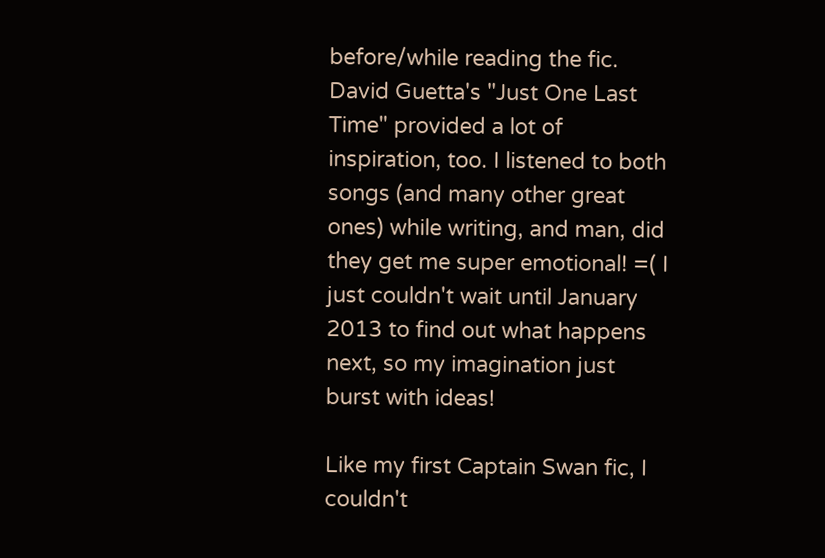before/while reading the fic. David Guetta's "Just One Last Time" provided a lot of inspiration, too. I listened to both songs (and many other great ones) while writing, and man, did they get me super emotional! =( I just couldn't wait until January 2013 to find out what happens next, so my imagination just burst with ideas!

Like my first Captain Swan fic, I couldn't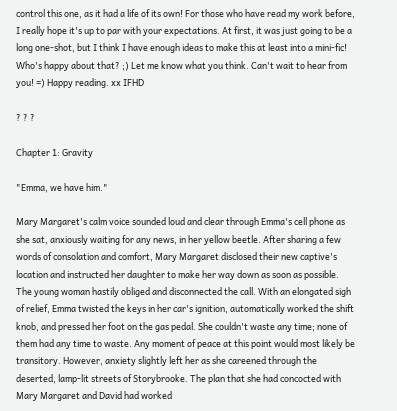control this one, as it had a life of its own! For those who have read my work before, I really hope it's up to par with your expectations. At first, it was just going to be a long one-shot, but I think I have enough ideas to make this at least into a mini-fic! Who's happy about that? ;) Let me know what you think. Can't wait to hear from you! =) Happy reading. xx IFHD

? ? ?

Chapter 1: Gravity

"Emma, we have him."

Mary Margaret's calm voice sounded loud and clear through Emma's cell phone as she sat, anxiously waiting for any news, in her yellow beetle. After sharing a few words of consolation and comfort, Mary Margaret disclosed their new captive's location and instructed her daughter to make her way down as soon as possible. The young woman hastily obliged and disconnected the call. With an elongated sigh of relief, Emma twisted the keys in her car's ignition, automatically worked the shift knob, and pressed her foot on the gas pedal. She couldn't waste any time; none of them had any time to waste. Any moment of peace at this point would most likely be transitory. However, anxiety slightly left her as she careened through the deserted, lamp-lit streets of Storybrooke. The plan that she had concocted with Mary Margaret and David had worked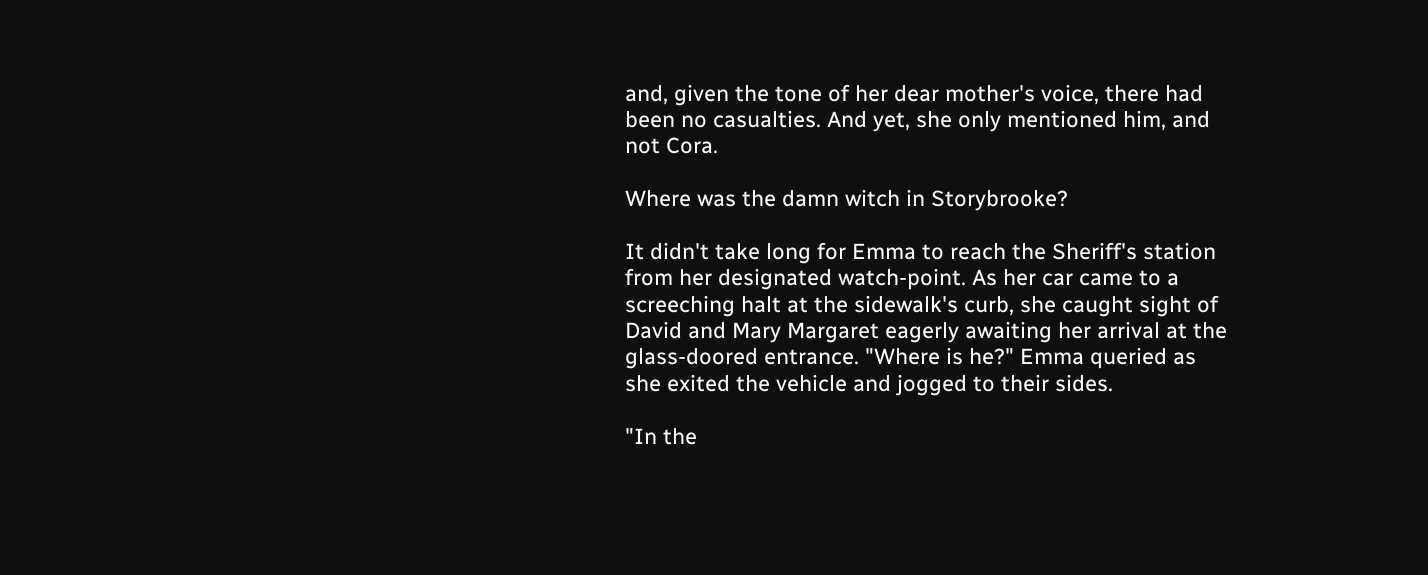and, given the tone of her dear mother's voice, there had been no casualties. And yet, she only mentioned him, and not Cora.

Where was the damn witch in Storybrooke?

It didn't take long for Emma to reach the Sheriff's station from her designated watch-point. As her car came to a screeching halt at the sidewalk's curb, she caught sight of David and Mary Margaret eagerly awaiting her arrival at the glass-doored entrance. "Where is he?" Emma queried as she exited the vehicle and jogged to their sides.

"In the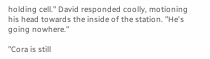holding cell." David responded coolly, motioning his head towards the inside of the station. "He's going nowhere."

"Cora is still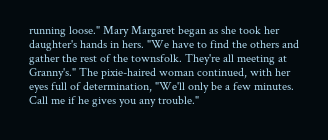running loose." Mary Margaret began as she took her daughter's hands in hers. "We have to find the others and gather the rest of the townsfolk. They're all meeting at Granny's." The pixie-haired woman continued, with her eyes full of determination, "We'll only be a few minutes. Call me if he gives you any trouble."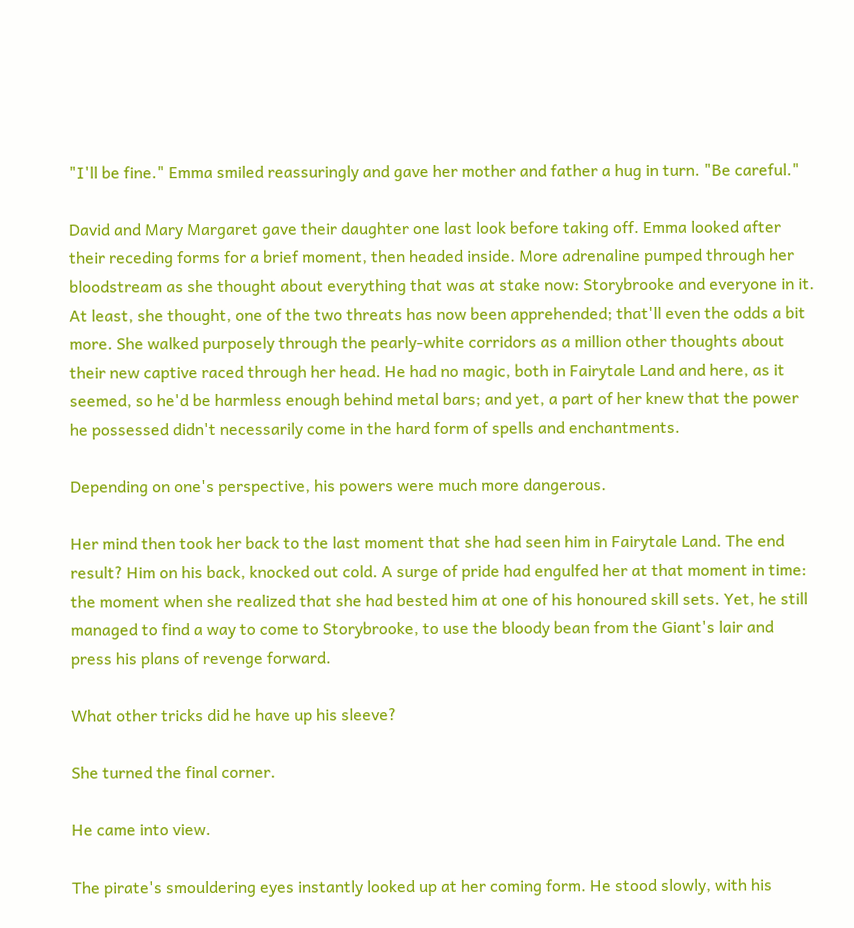"I'll be fine." Emma smiled reassuringly and gave her mother and father a hug in turn. "Be careful."

David and Mary Margaret gave their daughter one last look before taking off. Emma looked after their receding forms for a brief moment, then headed inside. More adrenaline pumped through her bloodstream as she thought about everything that was at stake now: Storybrooke and everyone in it. At least, she thought, one of the two threats has now been apprehended; that'll even the odds a bit more. She walked purposely through the pearly-white corridors as a million other thoughts about their new captive raced through her head. He had no magic, both in Fairytale Land and here, as it seemed, so he'd be harmless enough behind metal bars; and yet, a part of her knew that the power he possessed didn't necessarily come in the hard form of spells and enchantments.

Depending on one's perspective, his powers were much more dangerous.

Her mind then took her back to the last moment that she had seen him in Fairytale Land. The end result? Him on his back, knocked out cold. A surge of pride had engulfed her at that moment in time: the moment when she realized that she had bested him at one of his honoured skill sets. Yet, he still managed to find a way to come to Storybrooke, to use the bloody bean from the Giant's lair and press his plans of revenge forward.

What other tricks did he have up his sleeve?

She turned the final corner.

He came into view.

The pirate's smouldering eyes instantly looked up at her coming form. He stood slowly, with his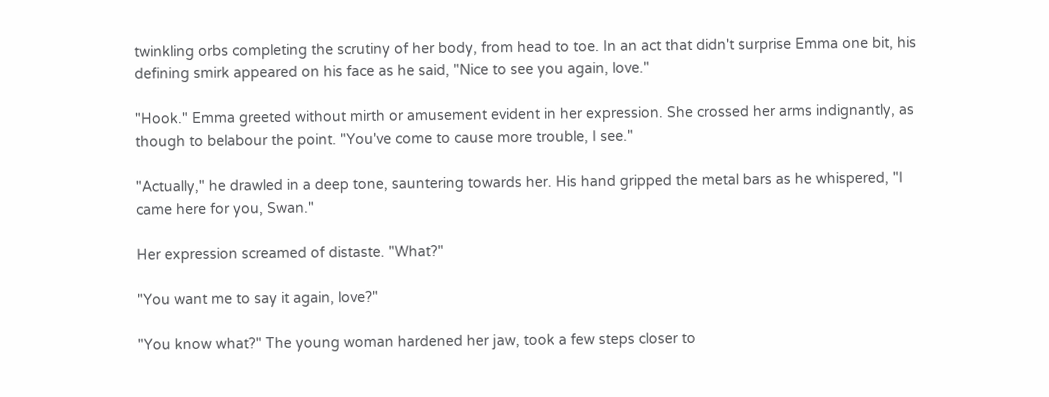twinkling orbs completing the scrutiny of her body, from head to toe. In an act that didn't surprise Emma one bit, his defining smirk appeared on his face as he said, "Nice to see you again, love."

"Hook." Emma greeted without mirth or amusement evident in her expression. She crossed her arms indignantly, as though to belabour the point. "You've come to cause more trouble, I see."

"Actually," he drawled in a deep tone, sauntering towards her. His hand gripped the metal bars as he whispered, "I came here for you, Swan."

Her expression screamed of distaste. "What?"

"You want me to say it again, love?"

"You know what?" The young woman hardened her jaw, took a few steps closer to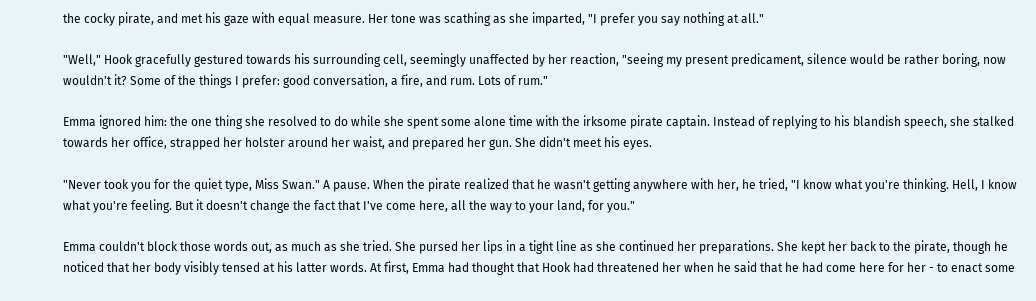the cocky pirate, and met his gaze with equal measure. Her tone was scathing as she imparted, "I prefer you say nothing at all."

"Well," Hook gracefully gestured towards his surrounding cell, seemingly unaffected by her reaction, "seeing my present predicament, silence would be rather boring, now wouldn't it? Some of the things I prefer: good conversation, a fire, and rum. Lots of rum."

Emma ignored him: the one thing she resolved to do while she spent some alone time with the irksome pirate captain. Instead of replying to his blandish speech, she stalked towards her office, strapped her holster around her waist, and prepared her gun. She didn't meet his eyes.

"Never took you for the quiet type, Miss Swan." A pause. When the pirate realized that he wasn't getting anywhere with her, he tried, "I know what you're thinking. Hell, I know what you're feeling. But it doesn't change the fact that I've come here, all the way to your land, for you."

Emma couldn't block those words out, as much as she tried. She pursed her lips in a tight line as she continued her preparations. She kept her back to the pirate, though he noticed that her body visibly tensed at his latter words. At first, Emma had thought that Hook had threatened her when he said that he had come here for her - to enact some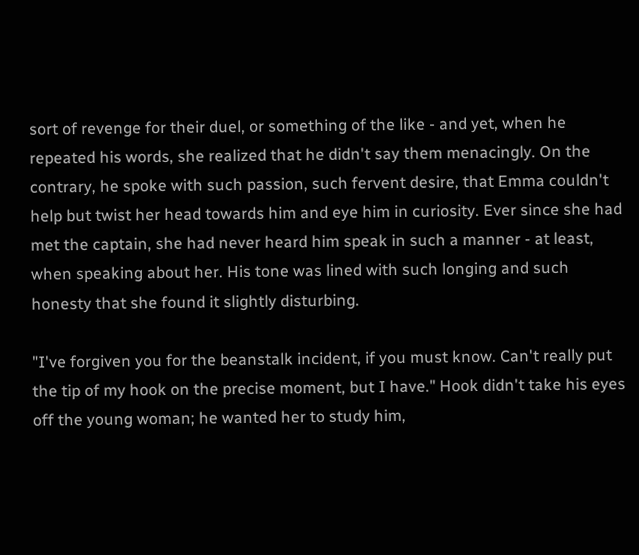sort of revenge for their duel, or something of the like - and yet, when he repeated his words, she realized that he didn't say them menacingly. On the contrary, he spoke with such passion, such fervent desire, that Emma couldn't help but twist her head towards him and eye him in curiosity. Ever since she had met the captain, she had never heard him speak in such a manner - at least, when speaking about her. His tone was lined with such longing and such honesty that she found it slightly disturbing.

"I've forgiven you for the beanstalk incident, if you must know. Can't really put the tip of my hook on the precise moment, but I have." Hook didn't take his eyes off the young woman; he wanted her to study him,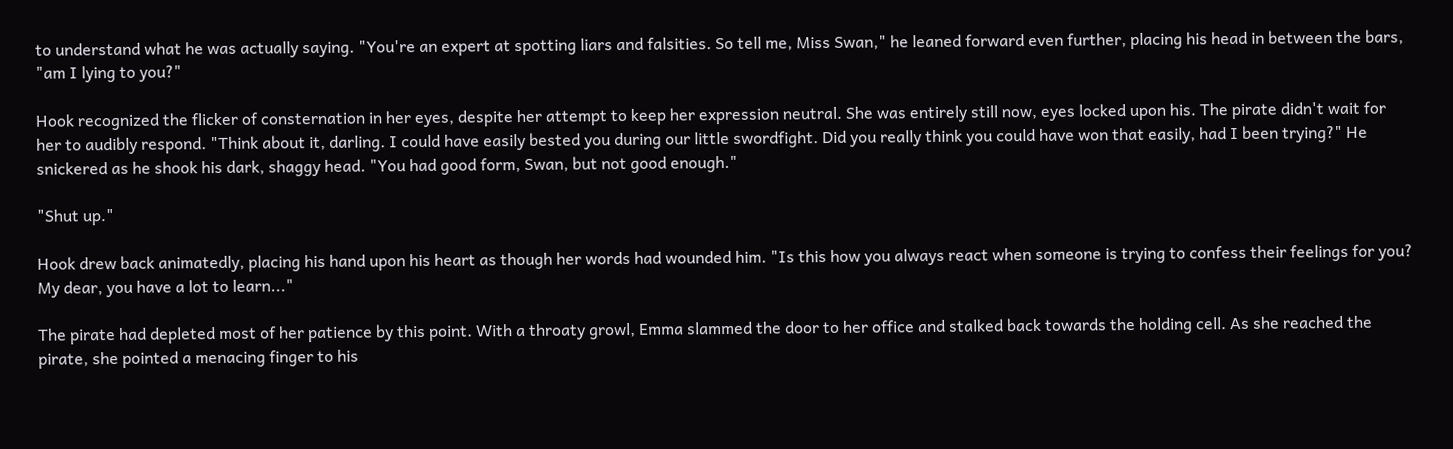to understand what he was actually saying. "You're an expert at spotting liars and falsities. So tell me, Miss Swan," he leaned forward even further, placing his head in between the bars, "am I lying to you?"

Hook recognized the flicker of consternation in her eyes, despite her attempt to keep her expression neutral. She was entirely still now, eyes locked upon his. The pirate didn't wait for her to audibly respond. "Think about it, darling. I could have easily bested you during our little swordfight. Did you really think you could have won that easily, had I been trying?" He snickered as he shook his dark, shaggy head. "You had good form, Swan, but not good enough."

"Shut up."

Hook drew back animatedly, placing his hand upon his heart as though her words had wounded him. "Is this how you always react when someone is trying to confess their feelings for you? My dear, you have a lot to learn..."

The pirate had depleted most of her patience by this point. With a throaty growl, Emma slammed the door to her office and stalked back towards the holding cell. As she reached the pirate, she pointed a menacing finger to his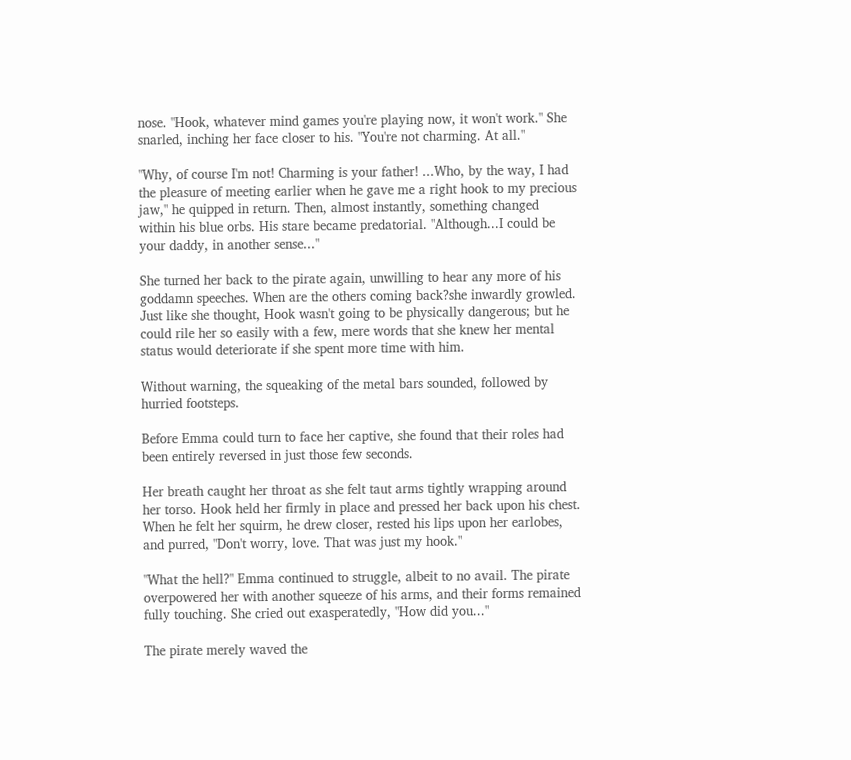nose. "Hook, whatever mind games you're playing now, it won't work." She snarled, inching her face closer to his. "You're not charming. At all."

"Why, of course I'm not! Charming is your father! ...Who, by the way, I had the pleasure of meeting earlier when he gave me a right hook to my precious jaw," he quipped in return. Then, almost instantly, something changed within his blue orbs. His stare became predatorial. "Although...I could be your daddy, in another sense..."

She turned her back to the pirate again, unwilling to hear any more of his goddamn speeches. When are the others coming back?she inwardly growled. Just like she thought, Hook wasn't going to be physically dangerous; but he could rile her so easily with a few, mere words that she knew her mental status would deteriorate if she spent more time with him.

Without warning, the squeaking of the metal bars sounded, followed by hurried footsteps.

Before Emma could turn to face her captive, she found that their roles had been entirely reversed in just those few seconds.

Her breath caught her throat as she felt taut arms tightly wrapping around her torso. Hook held her firmly in place and pressed her back upon his chest. When he felt her squirm, he drew closer, rested his lips upon her earlobes, and purred, "Don't worry, love. That was just my hook."

"What the hell?" Emma continued to struggle, albeit to no avail. The pirate overpowered her with another squeeze of his arms, and their forms remained fully touching. She cried out exasperatedly, "How did you..."

The pirate merely waved the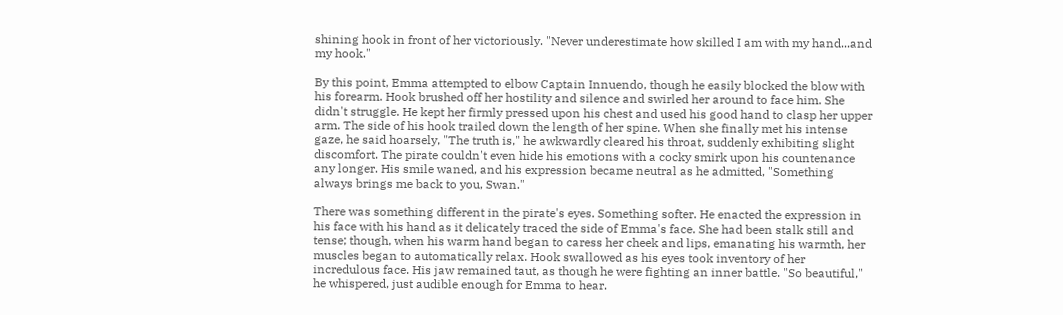shining hook in front of her victoriously. "Never underestimate how skilled I am with my hand...and my hook."

By this point, Emma attempted to elbow Captain Innuendo, though he easily blocked the blow with his forearm. Hook brushed off her hostility and silence and swirled her around to face him. She didn't struggle. He kept her firmly pressed upon his chest and used his good hand to clasp her upper arm. The side of his hook trailed down the length of her spine. When she finally met his intense gaze, he said hoarsely, "The truth is," he awkwardly cleared his throat, suddenly exhibiting slight discomfort. The pirate couldn't even hide his emotions with a cocky smirk upon his countenance any longer. His smile waned, and his expression became neutral as he admitted, "Something always brings me back to you, Swan."

There was something different in the pirate's eyes. Something softer. He enacted the expression in his face with his hand as it delicately traced the side of Emma's face. She had been stalk still and tense; though, when his warm hand began to caress her cheek and lips, emanating his warmth, her muscles began to automatically relax. Hook swallowed as his eyes took inventory of her incredulous face. His jaw remained taut, as though he were fighting an inner battle. "So beautiful," he whispered, just audible enough for Emma to hear.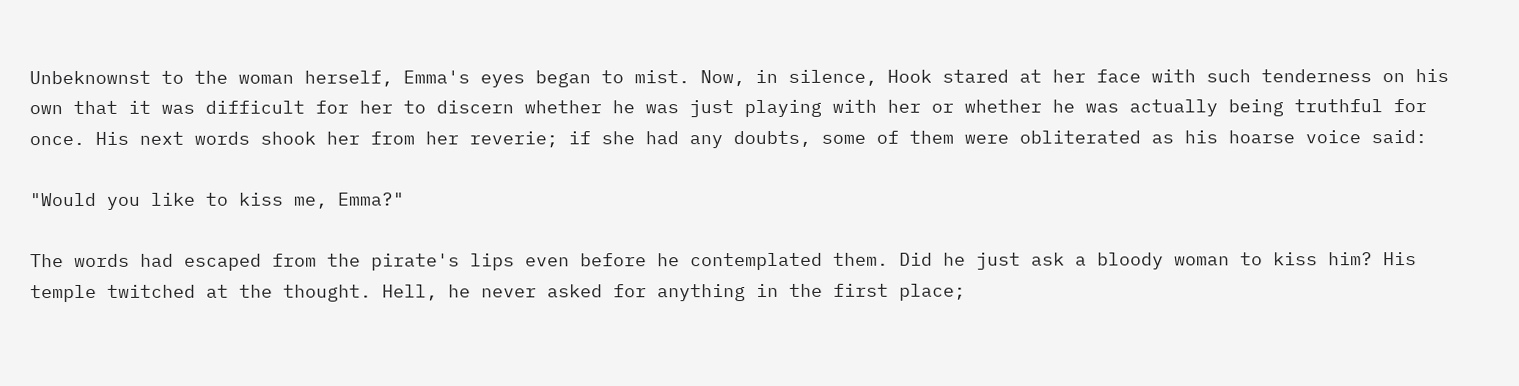Unbeknownst to the woman herself, Emma's eyes began to mist. Now, in silence, Hook stared at her face with such tenderness on his own that it was difficult for her to discern whether he was just playing with her or whether he was actually being truthful for once. His next words shook her from her reverie; if she had any doubts, some of them were obliterated as his hoarse voice said:

"Would you like to kiss me, Emma?"

The words had escaped from the pirate's lips even before he contemplated them. Did he just ask a bloody woman to kiss him? His temple twitched at the thought. Hell, he never asked for anything in the first place;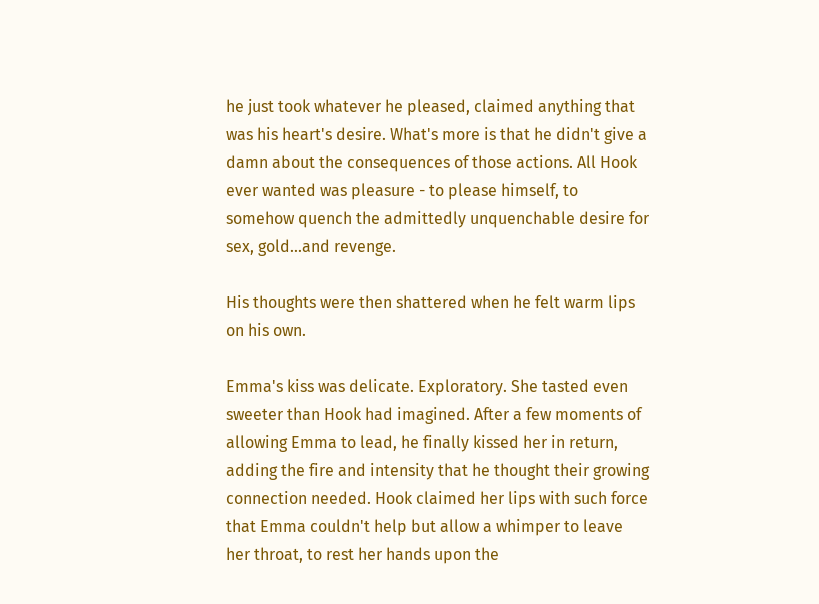he just took whatever he pleased, claimed anything that was his heart's desire. What's more is that he didn't give a damn about the consequences of those actions. All Hook ever wanted was pleasure - to please himself, to somehow quench the admittedly unquenchable desire for sex, gold...and revenge.

His thoughts were then shattered when he felt warm lips on his own.

Emma's kiss was delicate. Exploratory. She tasted even sweeter than Hook had imagined. After a few moments of allowing Emma to lead, he finally kissed her in return, adding the fire and intensity that he thought their growing connection needed. Hook claimed her lips with such force that Emma couldn't help but allow a whimper to leave her throat, to rest her hands upon the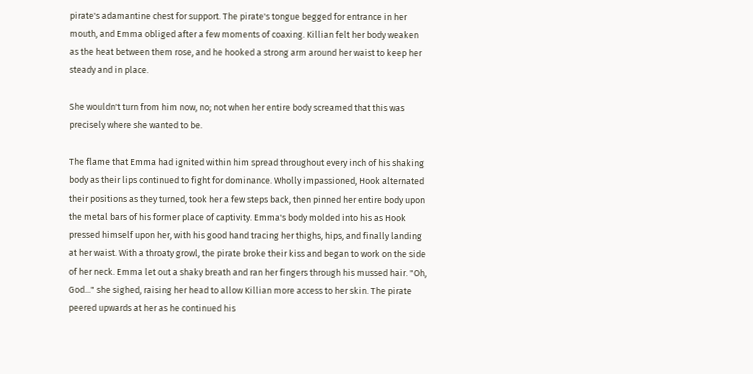pirate's adamantine chest for support. The pirate's tongue begged for entrance in her mouth, and Emma obliged after a few moments of coaxing. Killian felt her body weaken as the heat between them rose, and he hooked a strong arm around her waist to keep her steady and in place.

She wouldn't turn from him now, no; not when her entire body screamed that this was precisely where she wanted to be.

The flame that Emma had ignited within him spread throughout every inch of his shaking body as their lips continued to fight for dominance. Wholly impassioned, Hook alternated their positions as they turned, took her a few steps back, then pinned her entire body upon the metal bars of his former place of captivity. Emma's body molded into his as Hook pressed himself upon her, with his good hand tracing her thighs, hips, and finally landing at her waist. With a throaty growl, the pirate broke their kiss and began to work on the side of her neck. Emma let out a shaky breath and ran her fingers through his mussed hair. "Oh, God..." she sighed, raising her head to allow Killian more access to her skin. The pirate peered upwards at her as he continued his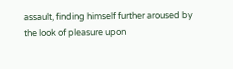assault, finding himself further aroused by the look of pleasure upon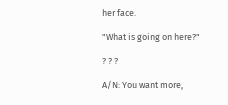her face.

"What is going on here?"

? ? ?

A/N: You want more,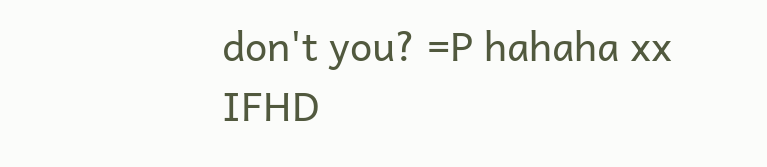don't you? =P hahaha xx IFHD